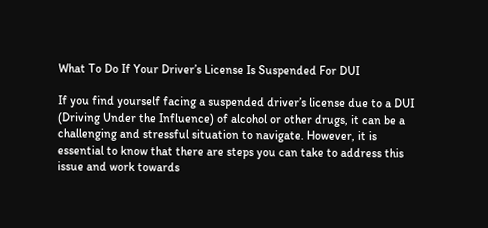What To Do If Your Driver’s License Is Suspended For DUI

If you find yourself facing a suspended driver’s license due to a DUI (Driving Under the Influence) of alcohol or other drugs, it can be a challenging and stressful situation to navigate. However, it is essential to know that there are steps you can take to address this issue and work towards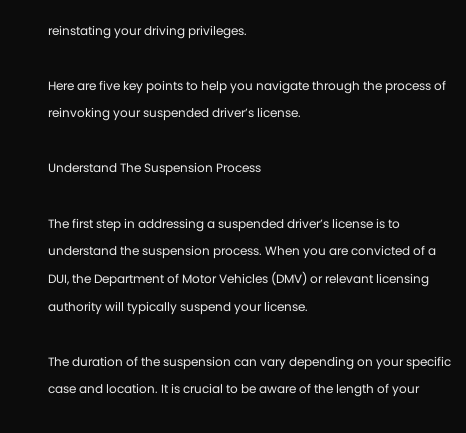reinstating your driving privileges.

Here are five key points to help you navigate through the process of reinvoking your suspended driver’s license.

Understand The Suspension Process

The first step in addressing a suspended driver’s license is to understand the suspension process. When you are convicted of a DUI, the Department of Motor Vehicles (DMV) or relevant licensing authority will typically suspend your license.

The duration of the suspension can vary depending on your specific case and location. It is crucial to be aware of the length of your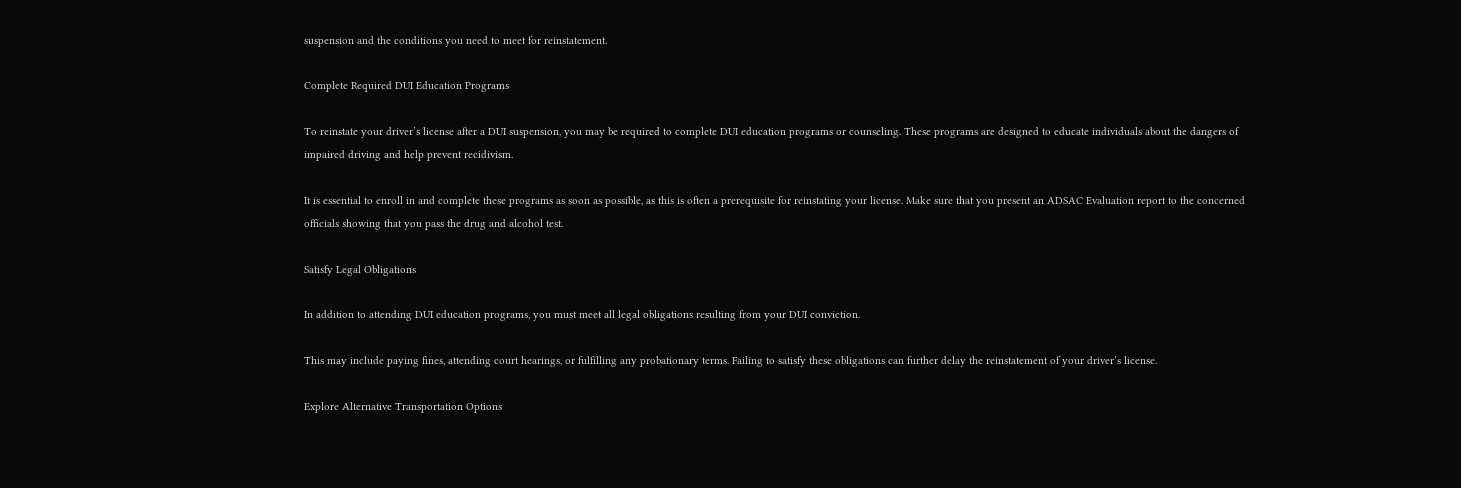suspension and the conditions you need to meet for reinstatement.

Complete Required DUI Education Programs

To reinstate your driver’s license after a DUI suspension, you may be required to complete DUI education programs or counseling. These programs are designed to educate individuals about the dangers of impaired driving and help prevent recidivism.

It is essential to enroll in and complete these programs as soon as possible, as this is often a prerequisite for reinstating your license. Make sure that you present an ADSAC Evaluation report to the concerned officials showing that you pass the drug and alcohol test.

Satisfy Legal Obligations

In addition to attending DUI education programs, you must meet all legal obligations resulting from your DUI conviction.

This may include paying fines, attending court hearings, or fulfilling any probationary terms. Failing to satisfy these obligations can further delay the reinstatement of your driver’s license.

Explore Alternative Transportation Options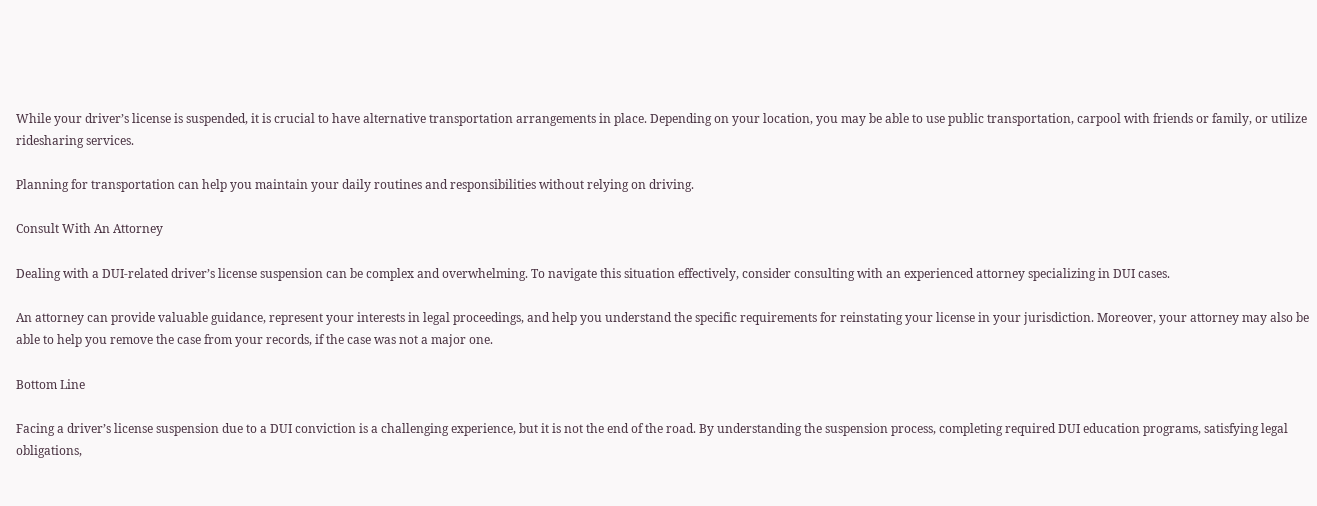While your driver’s license is suspended, it is crucial to have alternative transportation arrangements in place. Depending on your location, you may be able to use public transportation, carpool with friends or family, or utilize ridesharing services.

Planning for transportation can help you maintain your daily routines and responsibilities without relying on driving.

Consult With An Attorney

Dealing with a DUI-related driver’s license suspension can be complex and overwhelming. To navigate this situation effectively, consider consulting with an experienced attorney specializing in DUI cases.

An attorney can provide valuable guidance, represent your interests in legal proceedings, and help you understand the specific requirements for reinstating your license in your jurisdiction. Moreover, your attorney may also be able to help you remove the case from your records, if the case was not a major one.

Bottom Line

Facing a driver’s license suspension due to a DUI conviction is a challenging experience, but it is not the end of the road. By understanding the suspension process, completing required DUI education programs, satisfying legal obligations,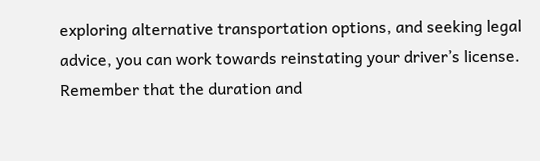exploring alternative transportation options, and seeking legal advice, you can work towards reinstating your driver’s license. Remember that the duration and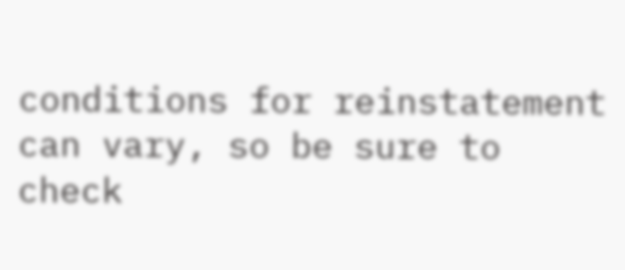conditions for reinstatement can vary, so be sure to check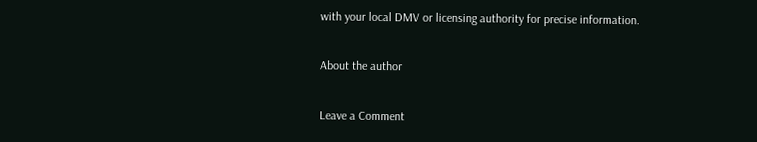with your local DMV or licensing authority for precise information.

About the author

Leave a Comment